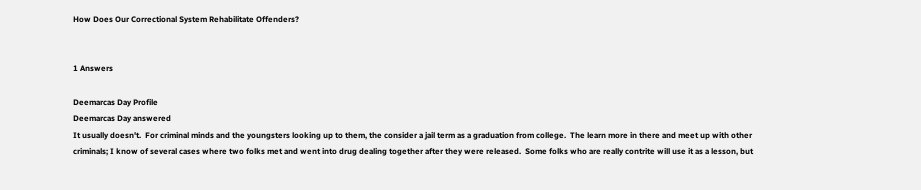How Does Our Correctional System Rehabilitate Offenders?


1 Answers

Deemarcas Day Profile
Deemarcas Day answered
It usually doesn't.  For criminal minds and the youngsters looking up to them, the consider a jail term as a graduation from college.  The learn more in there and meet up with other criminals; I know of several cases where two folks met and went into drug dealing together after they were released.  Some folks who are really contrite will use it as a lesson, but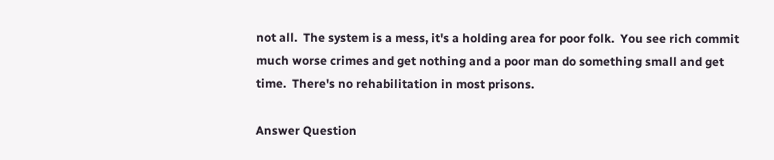not all.  The system is a mess, it's a holding area for poor folk.  You see rich commit much worse crimes and get nothing and a poor man do something small and get time.  There's no rehabilitation in most prisons.

Answer Question